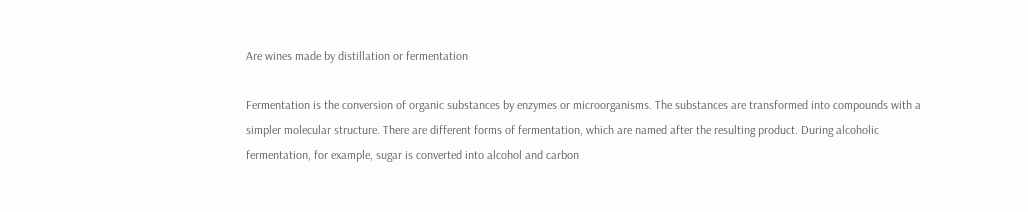Are wines made by distillation or fermentation

Fermentation is the conversion of organic substances by enzymes or microorganisms. The substances are transformed into compounds with a simpler molecular structure. There are different forms of fermentation, which are named after the resulting product. During alcoholic fermentation, for example, sugar is converted into alcohol and carbon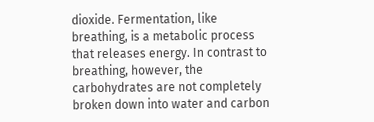dioxide. Fermentation, like breathing, is a metabolic process that releases energy. In contrast to breathing, however, the carbohydrates are not completely broken down into water and carbon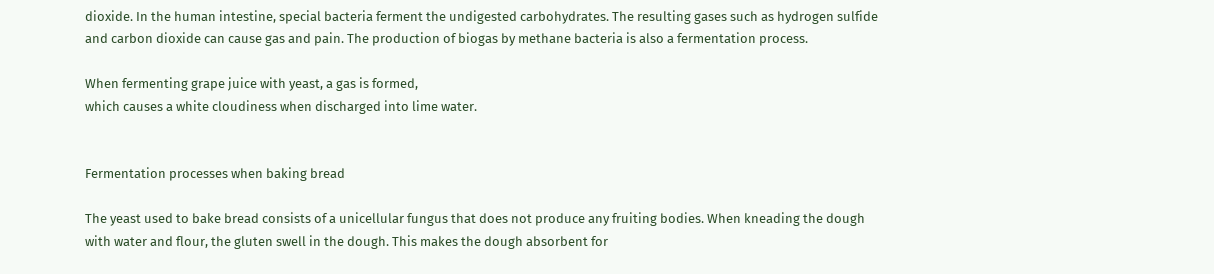dioxide. In the human intestine, special bacteria ferment the undigested carbohydrates. The resulting gases such as hydrogen sulfide and carbon dioxide can cause gas and pain. The production of biogas by methane bacteria is also a fermentation process.

When fermenting grape juice with yeast, a gas is formed,
which causes a white cloudiness when discharged into lime water.


Fermentation processes when baking bread

The yeast used to bake bread consists of a unicellular fungus that does not produce any fruiting bodies. When kneading the dough with water and flour, the gluten swell in the dough. This makes the dough absorbent for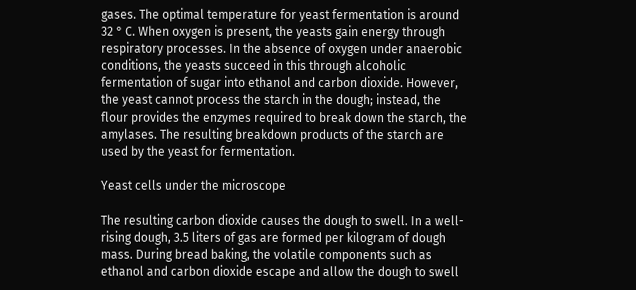gases. The optimal temperature for yeast fermentation is around 32 ° C. When oxygen is present, the yeasts gain energy through respiratory processes. In the absence of oxygen under anaerobic conditions, the yeasts succeed in this through alcoholic fermentation of sugar into ethanol and carbon dioxide. However, the yeast cannot process the starch in the dough; instead, the flour provides the enzymes required to break down the starch, the amylases. The resulting breakdown products of the starch are used by the yeast for fermentation.

Yeast cells under the microscope

The resulting carbon dioxide causes the dough to swell. In a well-rising dough, 3.5 liters of gas are formed per kilogram of dough mass. During bread baking, the volatile components such as ethanol and carbon dioxide escape and allow the dough to swell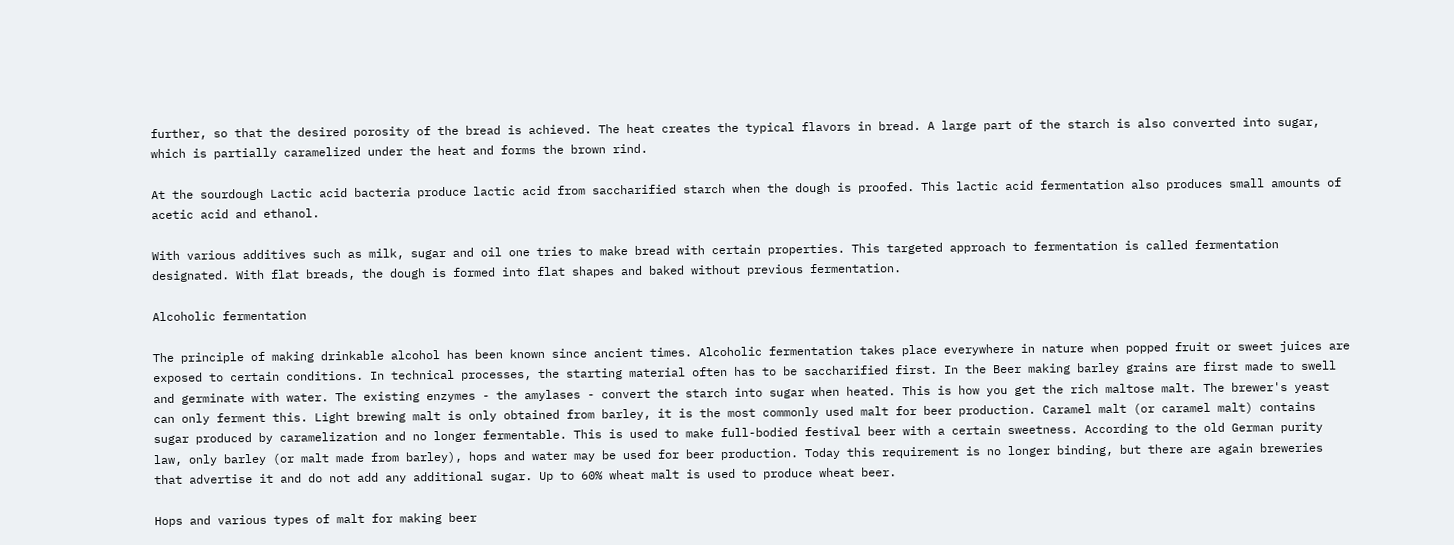further, so that the desired porosity of the bread is achieved. The heat creates the typical flavors in bread. A large part of the starch is also converted into sugar, which is partially caramelized under the heat and forms the brown rind.

At the sourdough Lactic acid bacteria produce lactic acid from saccharified starch when the dough is proofed. This lactic acid fermentation also produces small amounts of acetic acid and ethanol.

With various additives such as milk, sugar and oil one tries to make bread with certain properties. This targeted approach to fermentation is called fermentation designated. With flat breads, the dough is formed into flat shapes and baked without previous fermentation.

Alcoholic fermentation

The principle of making drinkable alcohol has been known since ancient times. Alcoholic fermentation takes place everywhere in nature when popped fruit or sweet juices are exposed to certain conditions. In technical processes, the starting material often has to be saccharified first. In the Beer making barley grains are first made to swell and germinate with water. The existing enzymes - the amylases - convert the starch into sugar when heated. This is how you get the rich maltose malt. The brewer's yeast can only ferment this. Light brewing malt is only obtained from barley, it is the most commonly used malt for beer production. Caramel malt (or caramel malt) contains sugar produced by caramelization and no longer fermentable. This is used to make full-bodied festival beer with a certain sweetness. According to the old German purity law, only barley (or malt made from barley), hops and water may be used for beer production. Today this requirement is no longer binding, but there are again breweries that advertise it and do not add any additional sugar. Up to 60% wheat malt is used to produce wheat beer.

Hops and various types of malt for making beer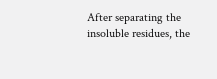After separating the insoluble residues, the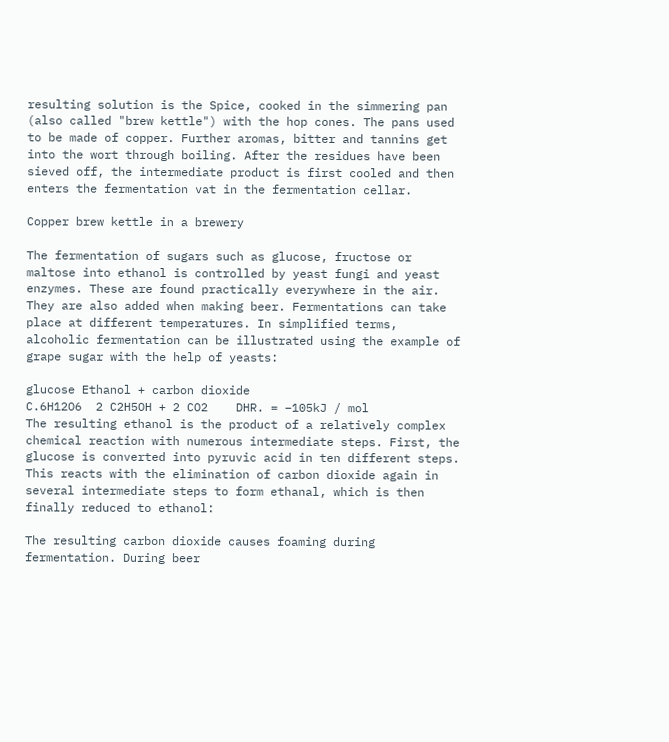resulting solution is the Spice, cooked in the simmering pan (also called "brew kettle") with the hop cones. The pans used to be made of copper. Further aromas, bitter and tannins get into the wort through boiling. After the residues have been sieved off, the intermediate product is first cooled and then enters the fermentation vat in the fermentation cellar.

Copper brew kettle in a brewery

The fermentation of sugars such as glucose, fructose or maltose into ethanol is controlled by yeast fungi and yeast enzymes. These are found practically everywhere in the air. They are also added when making beer. Fermentations can take place at different temperatures. In simplified terms, alcoholic fermentation can be illustrated using the example of grape sugar with the help of yeasts:

glucose Ethanol + carbon dioxide
C.6H12O6  2 C2H5OH + 2 CO2    DHR. = −105kJ / mol
The resulting ethanol is the product of a relatively complex chemical reaction with numerous intermediate steps. First, the glucose is converted into pyruvic acid in ten different steps. This reacts with the elimination of carbon dioxide again in several intermediate steps to form ethanal, which is then finally reduced to ethanol:

The resulting carbon dioxide causes foaming during fermentation. During beer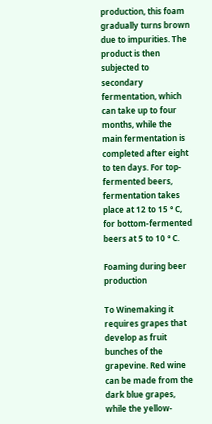production, this foam gradually turns brown due to impurities. The product is then subjected to secondary fermentation, which can take up to four months, while the main fermentation is completed after eight to ten days. For top-fermented beers, fermentation takes place at 12 to 15 ° C, for bottom-fermented beers at 5 to 10 ° C.

Foaming during beer production

To Winemaking it requires grapes that develop as fruit bunches of the grapevine. Red wine can be made from the dark blue grapes, while the yellow-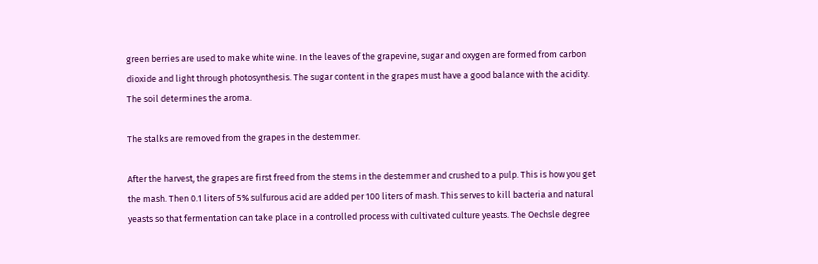green berries are used to make white wine. In the leaves of the grapevine, sugar and oxygen are formed from carbon dioxide and light through photosynthesis. The sugar content in the grapes must have a good balance with the acidity. The soil determines the aroma.

The stalks are removed from the grapes in the destemmer.

After the harvest, the grapes are first freed from the stems in the destemmer and crushed to a pulp. This is how you get the mash. Then 0.1 liters of 5% sulfurous acid are added per 100 liters of mash. This serves to kill bacteria and natural yeasts so that fermentation can take place in a controlled process with cultivated culture yeasts. The Oechsle degree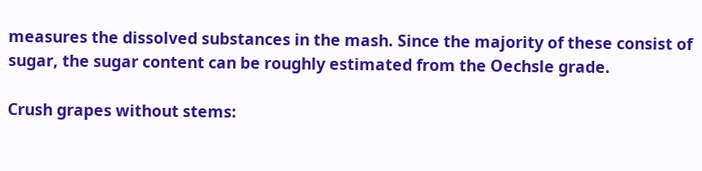measures the dissolved substances in the mash. Since the majority of these consist of sugar, the sugar content can be roughly estimated from the Oechsle grade.

Crush grapes without stems: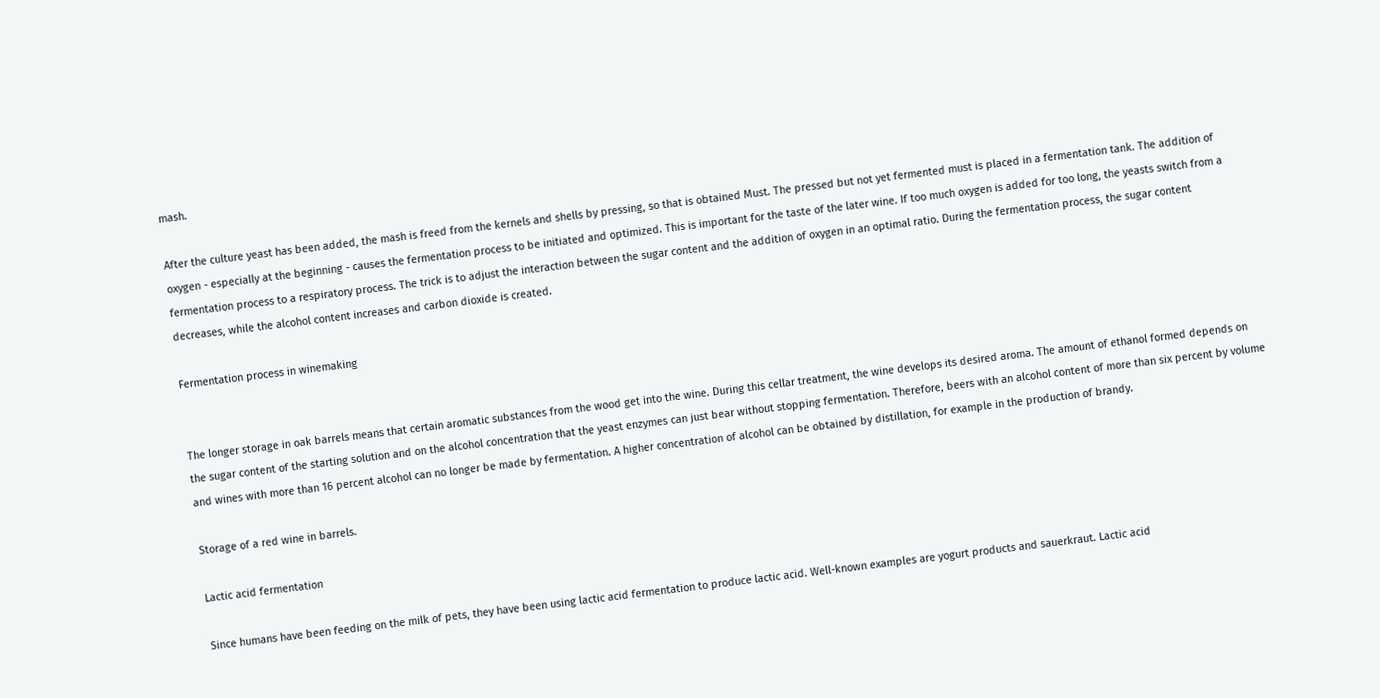mash.

After the culture yeast has been added, the mash is freed from the kernels and shells by pressing, so that is obtained Must. The pressed but not yet fermented must is placed in a fermentation tank. The addition of oxygen - especially at the beginning - causes the fermentation process to be initiated and optimized. This is important for the taste of the later wine. If too much oxygen is added for too long, the yeasts switch from a fermentation process to a respiratory process. The trick is to adjust the interaction between the sugar content and the addition of oxygen in an optimal ratio. During the fermentation process, the sugar content decreases, while the alcohol content increases and carbon dioxide is created.

Fermentation process in winemaking


The longer storage in oak barrels means that certain aromatic substances from the wood get into the wine. During this cellar treatment, the wine develops its desired aroma. The amount of ethanol formed depends on the sugar content of the starting solution and on the alcohol concentration that the yeast enzymes can just bear without stopping fermentation. Therefore, beers with an alcohol content of more than six percent by volume and wines with more than 16 percent alcohol can no longer be made by fermentation. A higher concentration of alcohol can be obtained by distillation, for example in the production of brandy.

Storage of a red wine in barrels.

Lactic acid fermentation

Since humans have been feeding on the milk of pets, they have been using lactic acid fermentation to produce lactic acid. Well-known examples are yogurt products and sauerkraut. Lactic acid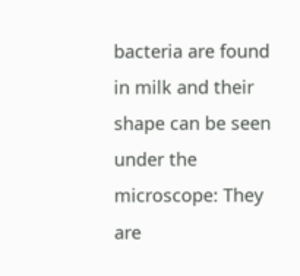bacteria are found in milk and their shape can be seen under the microscope: They are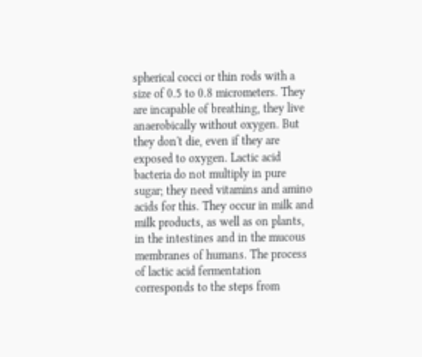spherical cocci or thin rods with a size of 0.5 to 0.8 micrometers. They are incapable of breathing, they live anaerobically without oxygen. But they don't die, even if they are exposed to oxygen. Lactic acid bacteria do not multiply in pure sugar; they need vitamins and amino acids for this. They occur in milk and milk products, as well as on plants, in the intestines and in the mucous membranes of humans. The process of lactic acid fermentation corresponds to the steps from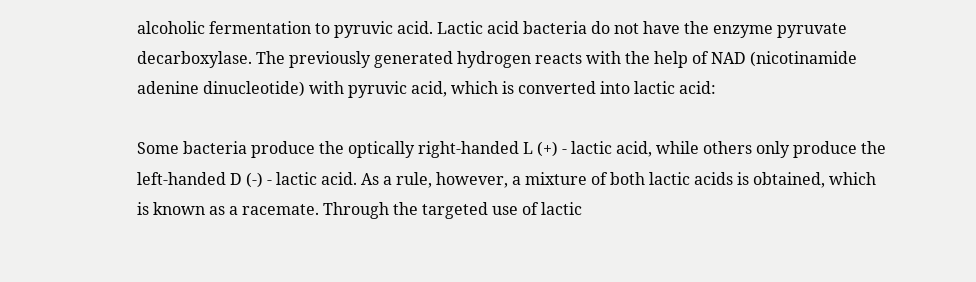alcoholic fermentation to pyruvic acid. Lactic acid bacteria do not have the enzyme pyruvate decarboxylase. The previously generated hydrogen reacts with the help of NAD (nicotinamide adenine dinucleotide) with pyruvic acid, which is converted into lactic acid:

Some bacteria produce the optically right-handed L (+) - lactic acid, while others only produce the left-handed D (-) - lactic acid. As a rule, however, a mixture of both lactic acids is obtained, which is known as a racemate. Through the targeted use of lactic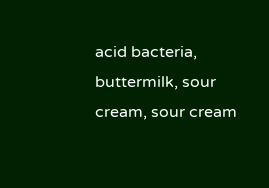acid bacteria, buttermilk, sour cream, sour cream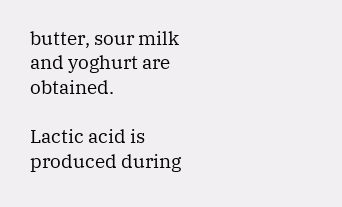butter, sour milk and yoghurt are obtained.

Lactic acid is produced during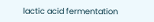lactic acid fermentation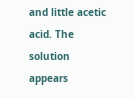and little acetic acid. The solution appears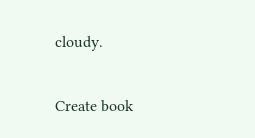cloudy.

Create book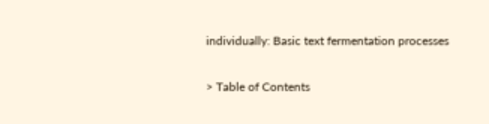individually: Basic text fermentation processes


> Table of Contents